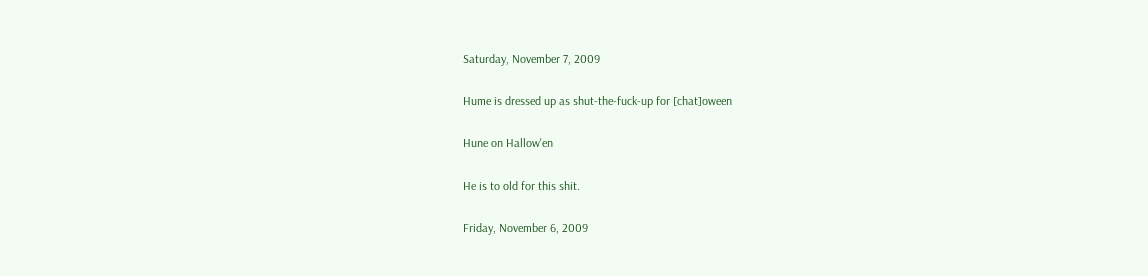Saturday, November 7, 2009

Hume is dressed up as shut-the-fuck-up for [chat]oween

Hune on Hallow'en

He is to old for this shit.

Friday, November 6, 2009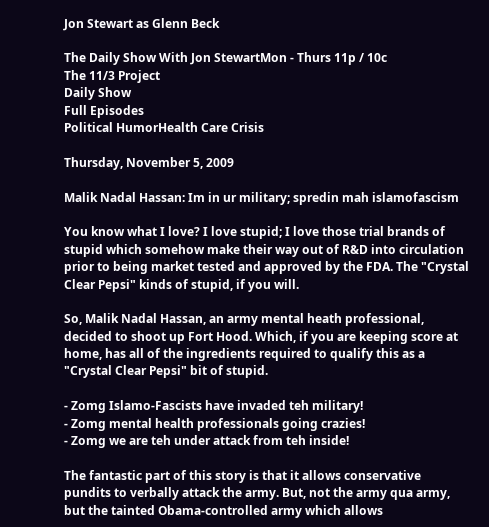Jon Stewart as Glenn Beck

The Daily Show With Jon StewartMon - Thurs 11p / 10c
The 11/3 Project
Daily Show
Full Episodes
Political HumorHealth Care Crisis

Thursday, November 5, 2009

Malik Nadal Hassan: Im in ur military; spredin mah islamofascism

You know what I love? I love stupid; I love those trial brands of stupid which somehow make their way out of R&D into circulation prior to being market tested and approved by the FDA. The "Crystal Clear Pepsi" kinds of stupid, if you will.

So, Malik Nadal Hassan, an army mental heath professional, decided to shoot up Fort Hood. Which, if you are keeping score at home, has all of the ingredients required to qualify this as a "Crystal Clear Pepsi" bit of stupid.

- Zomg Islamo-Fascists have invaded teh military!
- Zomg mental health professionals going crazies!
- Zomg we are teh under attack from teh inside!

The fantastic part of this story is that it allows conservative pundits to verbally attack the army. But, not the army qua army, but the tainted Obama-controlled army which allows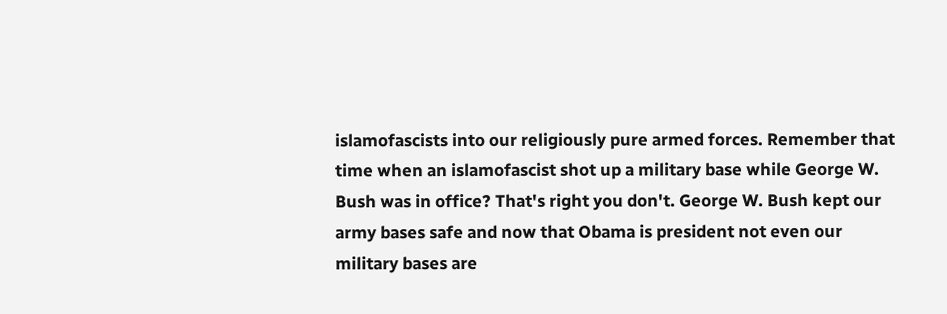islamofascists into our religiously pure armed forces. Remember that time when an islamofascist shot up a military base while George W. Bush was in office? That's right you don't. George W. Bush kept our army bases safe and now that Obama is president not even our military bases are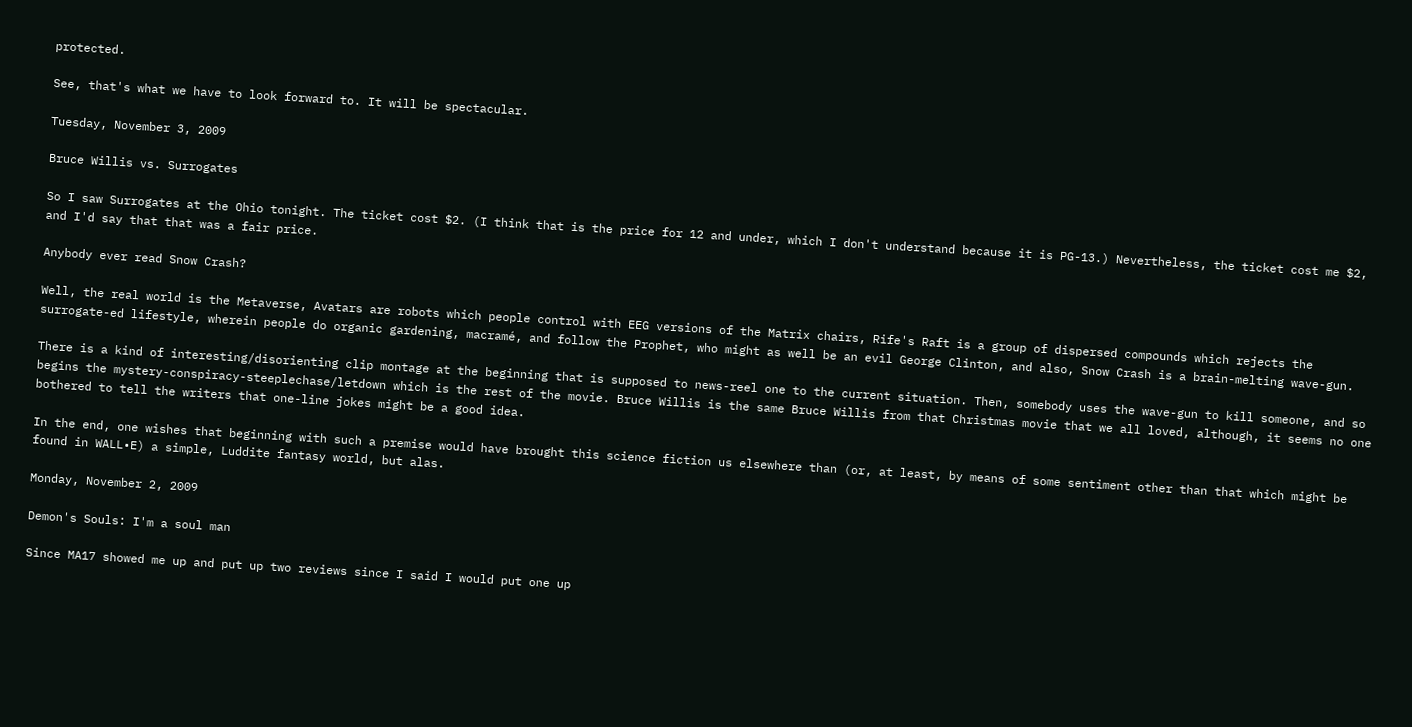protected.

See, that's what we have to look forward to. It will be spectacular.

Tuesday, November 3, 2009

Bruce Willis vs. Surrogates

So I saw Surrogates at the Ohio tonight. The ticket cost $2. (I think that is the price for 12 and under, which I don't understand because it is PG-13.) Nevertheless, the ticket cost me $2, and I'd say that that was a fair price.

Anybody ever read Snow Crash?

Well, the real world is the Metaverse, Avatars are robots which people control with EEG versions of the Matrix chairs, Rife's Raft is a group of dispersed compounds which rejects the surrogate-ed lifestyle, wherein people do organic gardening, macramé, and follow the Prophet, who might as well be an evil George Clinton, and also, Snow Crash is a brain-melting wave-gun.

There is a kind of interesting/disorienting clip montage at the beginning that is supposed to news-reel one to the current situation. Then, somebody uses the wave-gun to kill someone, and so begins the mystery-conspiracy-steeplechase/letdown which is the rest of the movie. Bruce Willis is the same Bruce Willis from that Christmas movie that we all loved, although, it seems no one bothered to tell the writers that one-line jokes might be a good idea.

In the end, one wishes that beginning with such a premise would have brought this science fiction us elsewhere than (or, at least, by means of some sentiment other than that which might be found in WALL•E) a simple, Luddite fantasy world, but alas.

Monday, November 2, 2009

Demon's Souls: I'm a soul man

Since MA17 showed me up and put up two reviews since I said I would put one up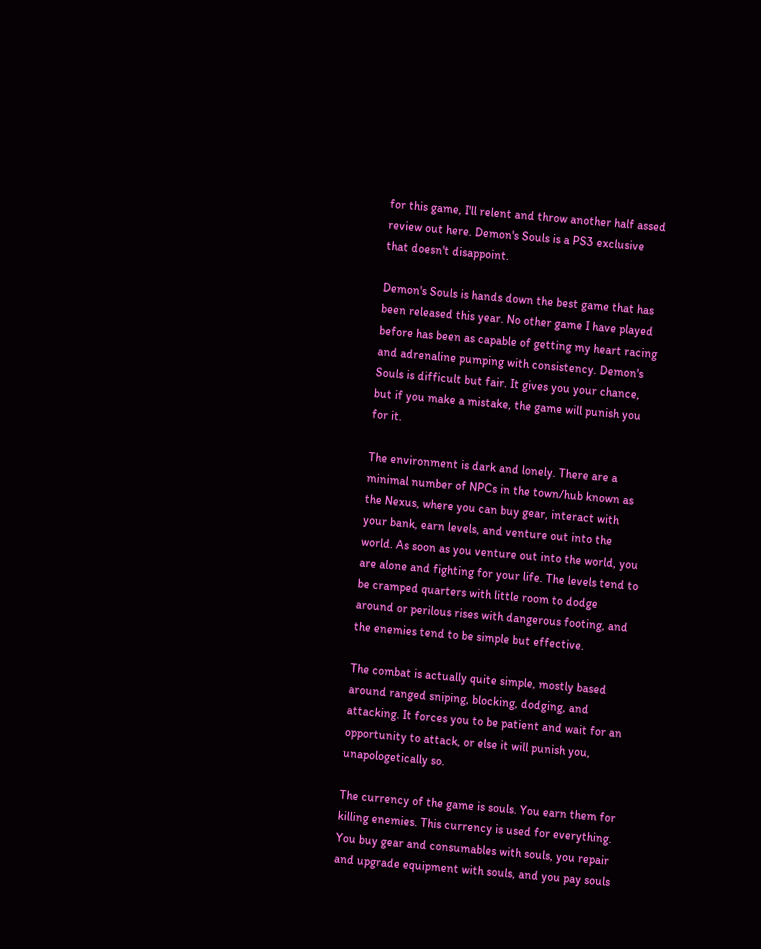for this game, I'll relent and throw another half assed review out here. Demon's Souls is a PS3 exclusive that doesn't disappoint.

Demon's Souls is hands down the best game that has been released this year. No other game I have played before has been as capable of getting my heart racing and adrenaline pumping with consistency. Demon's Souls is difficult but fair. It gives you your chance, but if you make a mistake, the game will punish you for it.

The environment is dark and lonely. There are a minimal number of NPCs in the town/hub known as the Nexus, where you can buy gear, interact with your bank, earn levels, and venture out into the world. As soon as you venture out into the world, you are alone and fighting for your life. The levels tend to be cramped quarters with little room to dodge around or perilous rises with dangerous footing, and the enemies tend to be simple but effective.

The combat is actually quite simple, mostly based around ranged sniping, blocking, dodging, and attacking. It forces you to be patient and wait for an opportunity to attack, or else it will punish you, unapologetically so.

The currency of the game is souls. You earn them for killing enemies. This currency is used for everything. You buy gear and consumables with souls, you repair and upgrade equipment with souls, and you pay souls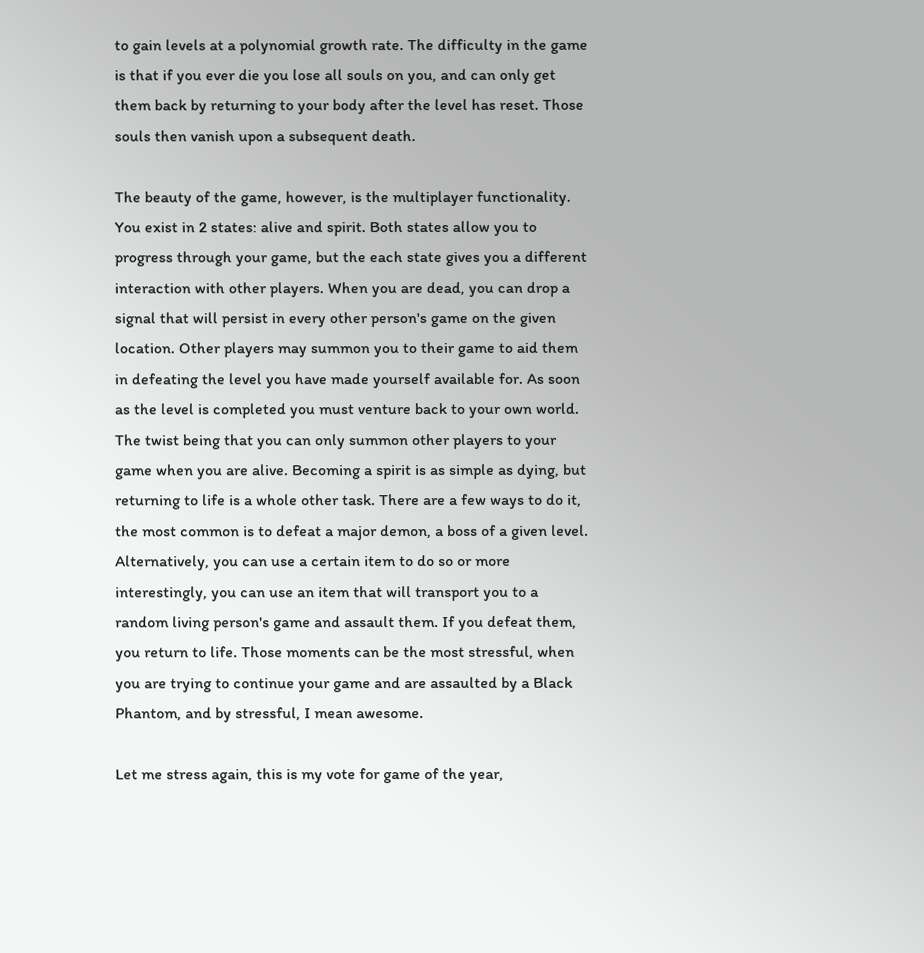to gain levels at a polynomial growth rate. The difficulty in the game is that if you ever die you lose all souls on you, and can only get them back by returning to your body after the level has reset. Those souls then vanish upon a subsequent death.

The beauty of the game, however, is the multiplayer functionality. You exist in 2 states: alive and spirit. Both states allow you to progress through your game, but the each state gives you a different interaction with other players. When you are dead, you can drop a signal that will persist in every other person's game on the given location. Other players may summon you to their game to aid them in defeating the level you have made yourself available for. As soon as the level is completed you must venture back to your own world. The twist being that you can only summon other players to your game when you are alive. Becoming a spirit is as simple as dying, but returning to life is a whole other task. There are a few ways to do it, the most common is to defeat a major demon, a boss of a given level. Alternatively, you can use a certain item to do so or more interestingly, you can use an item that will transport you to a random living person's game and assault them. If you defeat them, you return to life. Those moments can be the most stressful, when you are trying to continue your game and are assaulted by a Black Phantom, and by stressful, I mean awesome.

Let me stress again, this is my vote for game of the year,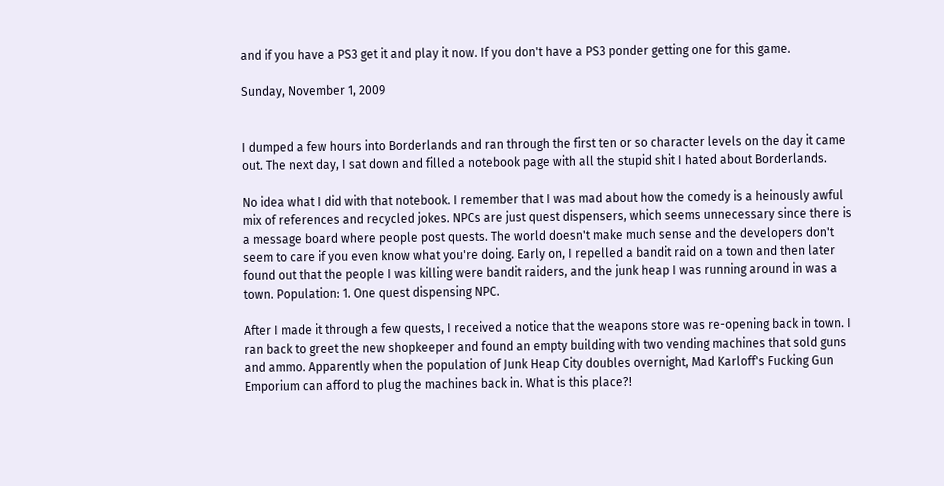and if you have a PS3 get it and play it now. If you don't have a PS3 ponder getting one for this game.

Sunday, November 1, 2009


I dumped a few hours into Borderlands and ran through the first ten or so character levels on the day it came out. The next day, I sat down and filled a notebook page with all the stupid shit I hated about Borderlands.

No idea what I did with that notebook. I remember that I was mad about how the comedy is a heinously awful mix of references and recycled jokes. NPCs are just quest dispensers, which seems unnecessary since there is a message board where people post quests. The world doesn't make much sense and the developers don't seem to care if you even know what you're doing. Early on, I repelled a bandit raid on a town and then later found out that the people I was killing were bandit raiders, and the junk heap I was running around in was a town. Population: 1. One quest dispensing NPC.

After I made it through a few quests, I received a notice that the weapons store was re-opening back in town. I ran back to greet the new shopkeeper and found an empty building with two vending machines that sold guns and ammo. Apparently when the population of Junk Heap City doubles overnight, Mad Karloff's Fucking Gun Emporium can afford to plug the machines back in. What is this place?!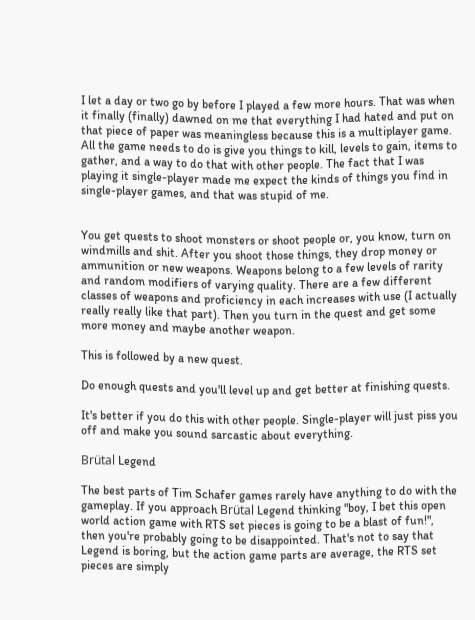I let a day or two go by before I played a few more hours. That was when it finally (finally) dawned on me that everything I had hated and put on that piece of paper was meaningless because this is a multiplayer game. All the game needs to do is give you things to kill, levels to gain, items to gather, and a way to do that with other people. The fact that I was playing it single-player made me expect the kinds of things you find in single-player games, and that was stupid of me.


You get quests to shoot monsters or shoot people or, you know, turn on windmills and shit. After you shoot those things, they drop money or ammunition or new weapons. Weapons belong to a few levels of rarity and random modifiers of varying quality. There are a few different classes of weapons and proficiency in each increases with use (I actually really really like that part). Then you turn in the quest and get some more money and maybe another weapon.

This is followed by a new quest.

Do enough quests and you'll level up and get better at finishing quests.

It's better if you do this with other people. Single-player will just piss you off and make you sound sarcastic about everything.

Brütal Legend

The best parts of Tim Schafer games rarely have anything to do with the gameplay. If you approach Brütal Legend thinking "boy, I bet this open world action game with RTS set pieces is going to be a blast of fun!", then you're probably going to be disappointed. That's not to say that Legend is boring, but the action game parts are average, the RTS set pieces are simply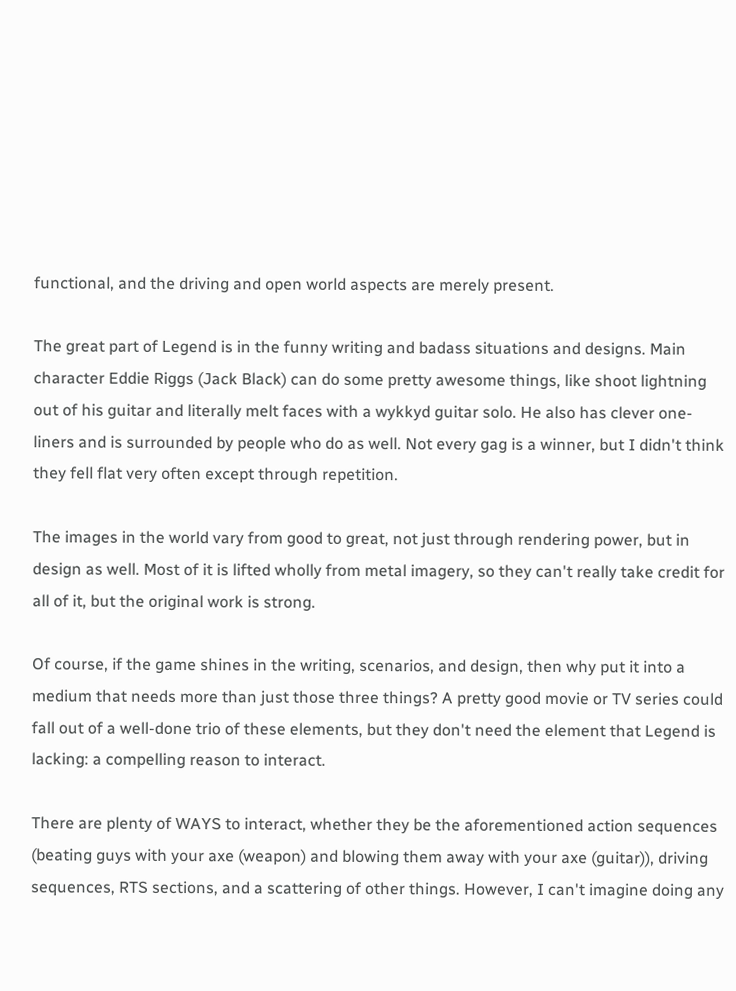functional, and the driving and open world aspects are merely present.

The great part of Legend is in the funny writing and badass situations and designs. Main character Eddie Riggs (Jack Black) can do some pretty awesome things, like shoot lightning out of his guitar and literally melt faces with a wykkyd guitar solo. He also has clever one-liners and is surrounded by people who do as well. Not every gag is a winner, but I didn't think they fell flat very often except through repetition.

The images in the world vary from good to great, not just through rendering power, but in design as well. Most of it is lifted wholly from metal imagery, so they can't really take credit for all of it, but the original work is strong.

Of course, if the game shines in the writing, scenarios, and design, then why put it into a medium that needs more than just those three things? A pretty good movie or TV series could fall out of a well-done trio of these elements, but they don't need the element that Legend is lacking: a compelling reason to interact.

There are plenty of WAYS to interact, whether they be the aforementioned action sequences (beating guys with your axe (weapon) and blowing them away with your axe (guitar)), driving sequences, RTS sections, and a scattering of other things. However, I can't imagine doing any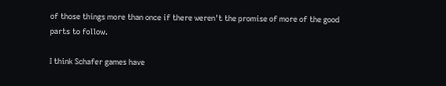of those things more than once if there weren't the promise of more of the good parts to follow.

I think Schafer games have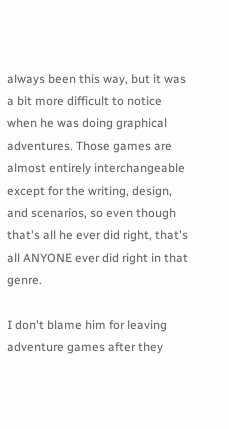always been this way, but it was a bit more difficult to notice when he was doing graphical adventures. Those games are almost entirely interchangeable except for the writing, design, and scenarios, so even though that's all he ever did right, that's all ANYONE ever did right in that genre.

I don't blame him for leaving adventure games after they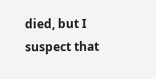died, but I suspect that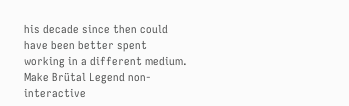his decade since then could have been better spent working in a different medium. Make Brütal Legend non-interactive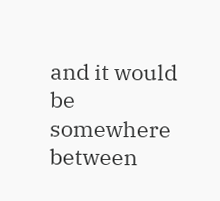and it would be somewhere between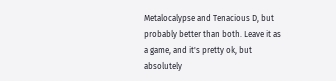Metalocalypse and Tenacious D, but probably better than both. Leave it as a game, and it's pretty ok, but absolutely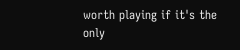worth playing if it's the only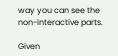way you can see the non-interactive parts.

Given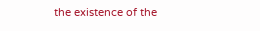the existence of the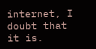internet, I doubt that it is.